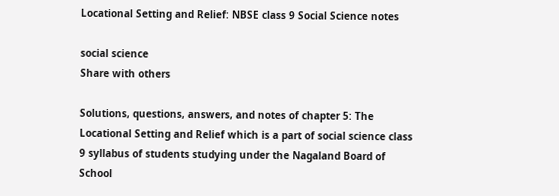Locational Setting and Relief: NBSE class 9 Social Science notes

social science
Share with others

Solutions, questions, answers, and notes of chapter 5: The Locational Setting and Relief which is a part of social science class 9 syllabus of students studying under the Nagaland Board of School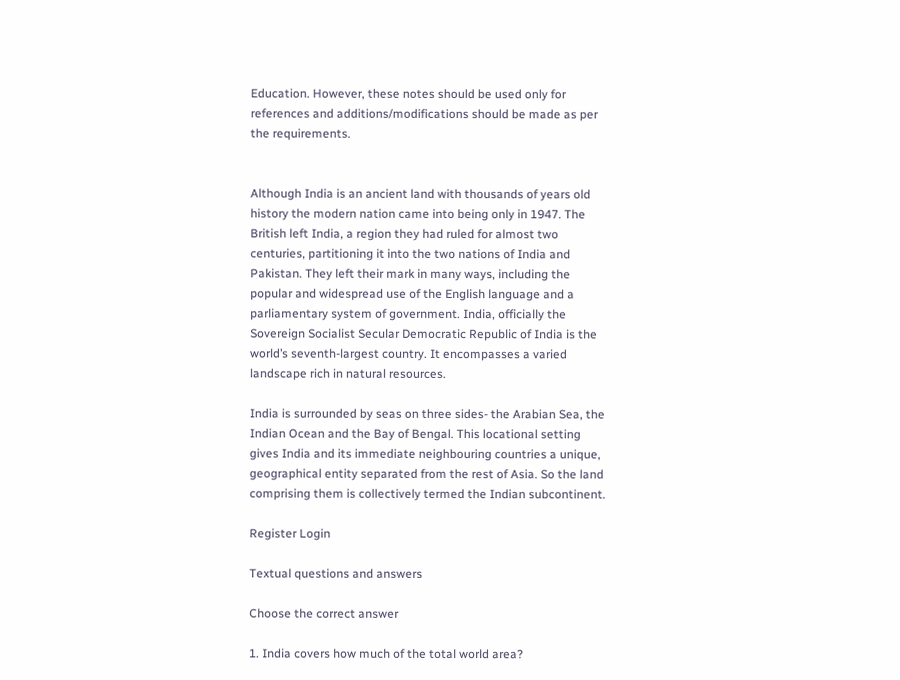Education. However, these notes should be used only for references and additions/modifications should be made as per the requirements.


Although India is an ancient land with thousands of years old history the modern nation came into being only in 1947. The British left India, a region they had ruled for almost two centuries, partitioning it into the two nations of India and Pakistan. They left their mark in many ways, including the popular and widespread use of the English language and a parliamentary system of government. India, officially the Sovereign Socialist Secular Democratic Republic of India is the world’s seventh-largest country. It encompasses a varied landscape rich in natural resources.

India is surrounded by seas on three sides- the Arabian Sea, the Indian Ocean and the Bay of Bengal. This locational setting gives India and its immediate neighbouring countries a unique, geographical entity separated from the rest of Asia. So the land comprising them is collectively termed the Indian subcontinent.

Register Login

Textual questions and answers

Choose the correct answer

1. India covers how much of the total world area?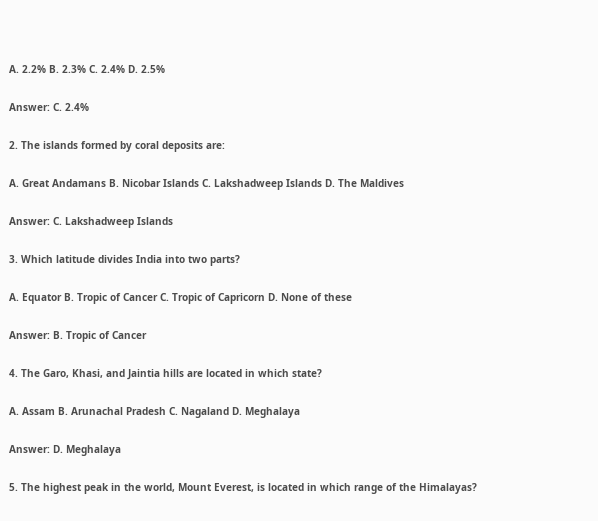A. 2.2% B. 2.3% C. 2.4% D. 2.5%

Answer: C. 2.4%

2. The islands formed by coral deposits are:

A. Great Andamans B. Nicobar Islands C. Lakshadweep Islands D. The Maldives

Answer: C. Lakshadweep Islands

3. Which latitude divides India into two parts?

A. Equator B. Tropic of Cancer C. Tropic of Capricorn D. None of these

Answer: B. Tropic of Cancer

4. The Garo, Khasi, and Jaintia hills are located in which state?

A. Assam B. Arunachal Pradesh C. Nagaland D. Meghalaya

Answer: D. Meghalaya

5. The highest peak in the world, Mount Everest, is located in which range of the Himalayas?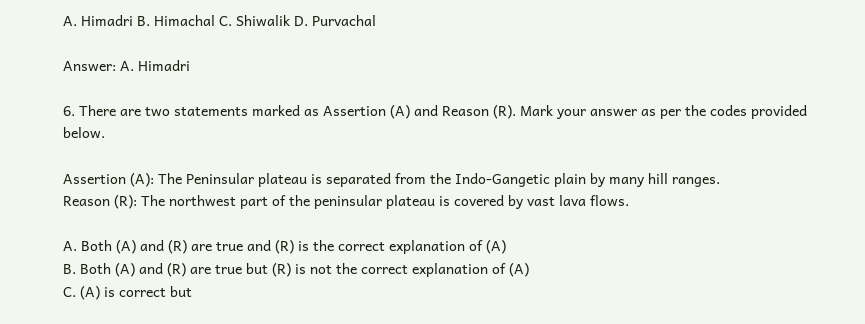A. Himadri B. Himachal C. Shiwalik D. Purvachal

Answer: A. Himadri

6. There are two statements marked as Assertion (A) and Reason (R). Mark your answer as per the codes provided below.

Assertion (A): The Peninsular plateau is separated from the Indo-Gangetic plain by many hill ranges.
Reason (R): The northwest part of the peninsular plateau is covered by vast lava flows.

A. Both (A) and (R) are true and (R) is the correct explanation of (A)
B. Both (A) and (R) are true but (R) is not the correct explanation of (A)
C. (A) is correct but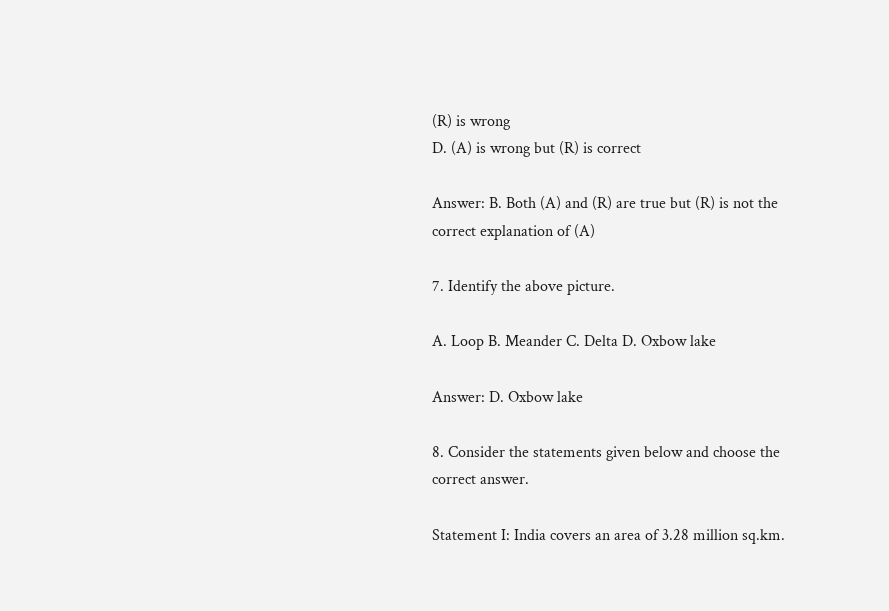(R) is wrong
D. (A) is wrong but (R) is correct

Answer: B. Both (A) and (R) are true but (R) is not the correct explanation of (A)

7. Identify the above picture.

A. Loop B. Meander C. Delta D. Oxbow lake

Answer: D. Oxbow lake

8. Consider the statements given below and choose the correct answer.

Statement I: India covers an area of 3.28 million sq.km.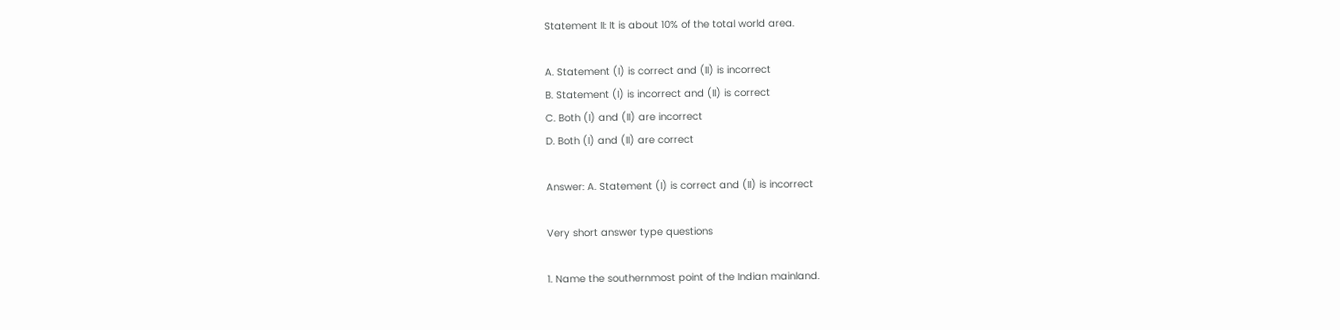Statement II: It is about 10% of the total world area.

A. Statement (I) is correct and (II) is incorrect
B. Statement (I) is incorrect and (II) is correct
C. Both (I) and (II) are incorrect
D. Both (I) and (II) are correct

Answer: A. Statement (I) is correct and (II) is incorrect

Very short answer type questions

1. Name the southernmost point of the Indian mainland.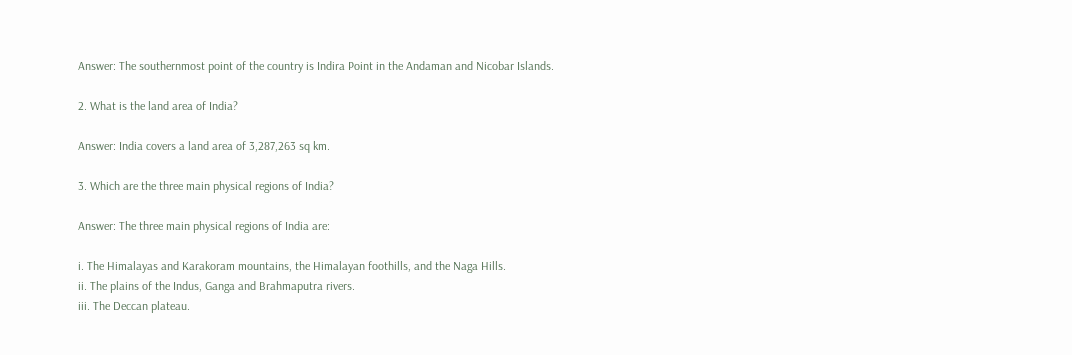Answer: The southernmost point of the country is Indira Point in the Andaman and Nicobar Islands.

2. What is the land area of India?

Answer: India covers a land area of 3,287,263 sq km.

3. Which are the three main physical regions of India?

Answer: The three main physical regions of India are:

i. The Himalayas and Karakoram mountains, the Himalayan foothills, and the Naga Hills.
ii. The plains of the Indus, Ganga and Brahmaputra rivers.
iii. The Deccan plateau.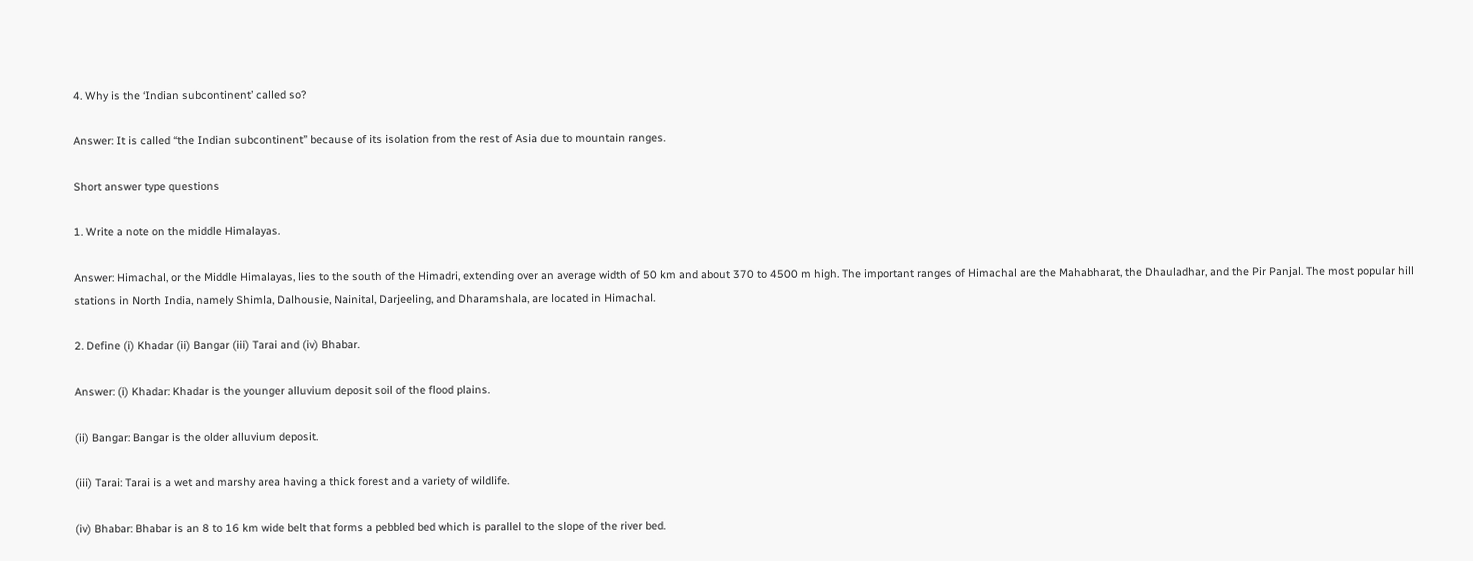4. Why is the ‘Indian subcontinent’ called so?

Answer: It is called “the Indian subcontinent” because of its isolation from the rest of Asia due to mountain ranges.

Short answer type questions

1. Write a note on the middle Himalayas.

Answer: Himachal, or the Middle Himalayas, lies to the south of the Himadri, extending over an average width of 50 km and about 370 to 4500 m high. The important ranges of Himachal are the Mahabharat, the Dhauladhar, and the Pir Panjal. The most popular hill stations in North India, namely Shimla, Dalhousie, Nainital, Darjeeling, and Dharamshala, are located in Himachal.

2. Define (i) Khadar (ii) Bangar (iii) Tarai and (iv) Bhabar.

Answer: (i) Khadar: Khadar is the younger alluvium deposit soil of the flood plains.

(ii) Bangar: Bangar is the older alluvium deposit.

(iii) Tarai: Tarai is a wet and marshy area having a thick forest and a variety of wildlife.

(iv) Bhabar: Bhabar is an 8 to 16 km wide belt that forms a pebbled bed which is parallel to the slope of the river bed.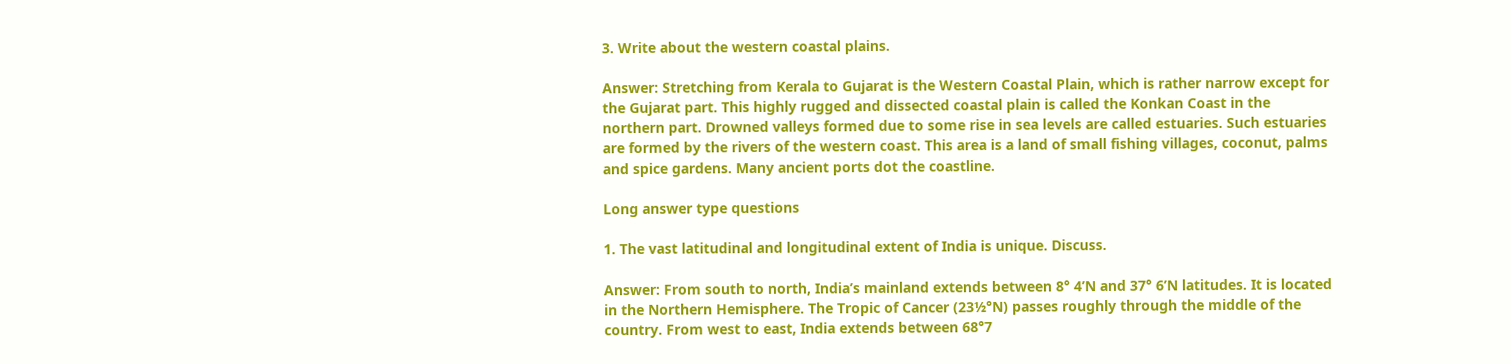3. Write about the western coastal plains.

Answer: Stretching from Kerala to Gujarat is the Western Coastal Plain, which is rather narrow except for the Gujarat part. This highly rugged and dissected coastal plain is called the Konkan Coast in the northern part. Drowned valleys formed due to some rise in sea levels are called estuaries. Such estuaries are formed by the rivers of the western coast. This area is a land of small fishing villages, coconut, palms and spice gardens. Many ancient ports dot the coastline.

Long answer type questions

1. The vast latitudinal and longitudinal extent of India is unique. Discuss.

Answer: From south to north, India’s mainland extends between 8° 4’N and 37° 6’N latitudes. It is located in the Northern Hemisphere. The Tropic of Cancer (23½°N) passes roughly through the middle of the country. From west to east, India extends between 68°7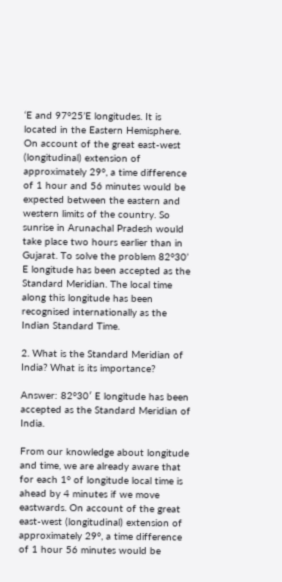‘E and 97°25’E longitudes. It is located in the Eastern Hemisphere. On account of the great east-west (longitudinal) extension of approximately 29°, a time difference of 1 hour and 56 minutes would be expected between the eastern and western limits of the country. So sunrise in Arunachal Pradesh would take place two hours earlier than in Gujarat. To solve the problem 82°30’ E longitude has been accepted as the Standard Meridian. The local time along this longitude has been recognised internationally as the Indian Standard Time.

2. What is the Standard Meridian of India? What is its importance?

Answer: 82°30′ E longitude has been accepted as the Standard Meridian of India.

From our knowledge about longitude and time, we are already aware that for each 1° of longitude local time is ahead by 4 minutes if we move eastwards. On account of the great east-west (longitudinal) extension of approximately 29°, a time difference of 1 hour 56 minutes would be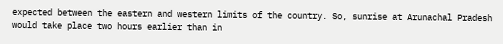expected between the eastern and western limits of the country. So, sunrise at Arunachal Pradesh would take place two hours earlier than in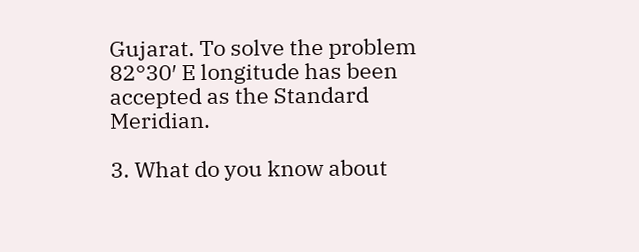Gujarat. To solve the problem 82°30′ E longitude has been accepted as the Standard Meridian.

3. What do you know about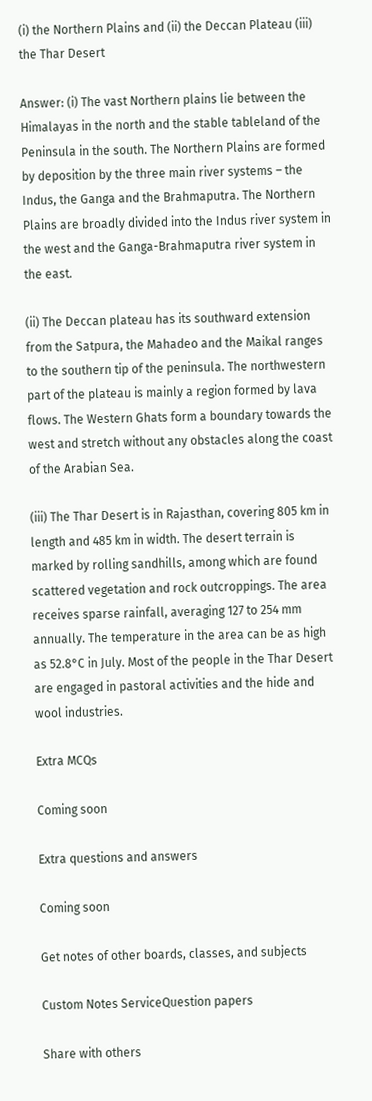(i) the Northern Plains and (ii) the Deccan Plateau (iii) the Thar Desert

Answer: (i) The vast Northern plains lie between the Himalayas in the north and the stable tableland of the Peninsula in the south. The Northern Plains are formed by deposition by the three main river systems – the Indus, the Ganga and the Brahmaputra. The Northern Plains are broadly divided into the Indus river system in the west and the Ganga-Brahmaputra river system in the east.

(ii) The Deccan plateau has its southward extension from the Satpura, the Mahadeo and the Maikal ranges to the southern tip of the peninsula. The northwestern part of the plateau is mainly a region formed by lava flows. The Western Ghats form a boundary towards the west and stretch without any obstacles along the coast of the Arabian Sea.

(iii) The Thar Desert is in Rajasthan, covering 805 km in length and 485 km in width. The desert terrain is marked by rolling sandhills, among which are found scattered vegetation and rock outcroppings. The area receives sparse rainfall, averaging 127 to 254 mm annually. The temperature in the area can be as high as 52.8°C in July. Most of the people in the Thar Desert are engaged in pastoral activities and the hide and wool industries.

Extra MCQs

Coming soon

Extra questions and answers

Coming soon

Get notes of other boards, classes, and subjects

Custom Notes ServiceQuestion papers

Share with others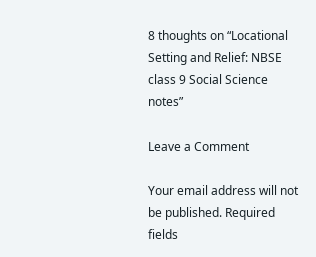8 thoughts on “Locational Setting and Relief: NBSE class 9 Social Science notes”

Leave a Comment

Your email address will not be published. Required fields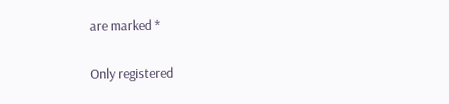are marked *

Only registered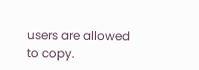users are allowed to copy.